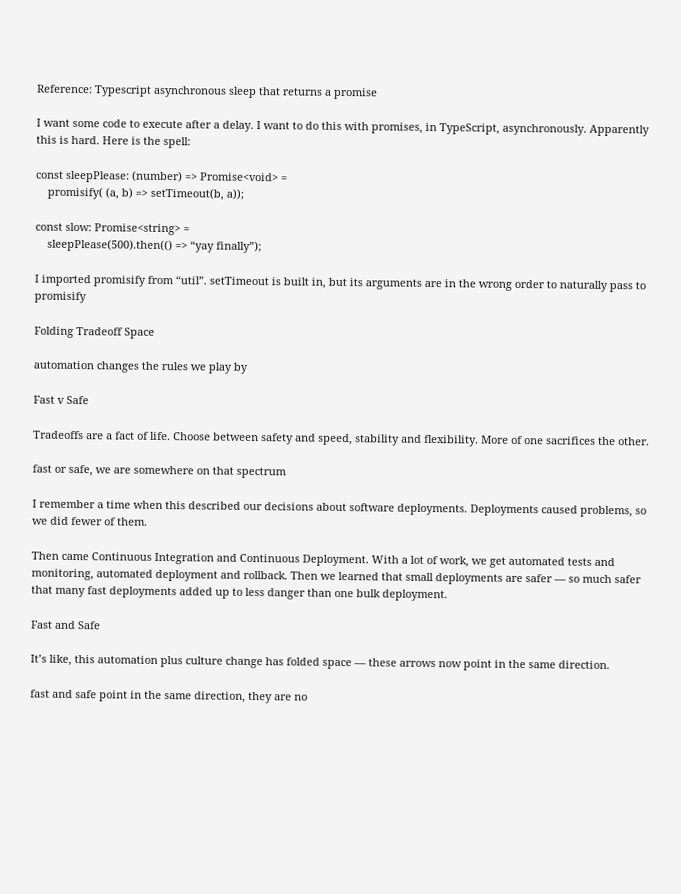Reference: Typescript asynchronous sleep that returns a promise

I want some code to execute after a delay. I want to do this with promises, in TypeScript, asynchronously. Apparently this is hard. Here is the spell:

const sleepPlease: (number) => Promise<void> =
    promisify( (a, b) => setTimeout(b, a));

const slow: Promise<string> =
    sleepPlease(500).then(() => “yay finally”);

I imported promisify from “util”. setTimeout is built in, but its arguments are in the wrong order to naturally pass to promisify

Folding Tradeoff Space

automation changes the rules we play by

Fast v Safe

Tradeoffs are a fact of life. Choose between safety and speed, stability and flexibility. More of one sacrifices the other.

fast or safe, we are somewhere on that spectrum

I remember a time when this described our decisions about software deployments. Deployments caused problems, so we did fewer of them.

Then came Continuous Integration and Continuous Deployment. With a lot of work, we get automated tests and monitoring, automated deployment and rollback. Then we learned that small deployments are safer — so much safer that many fast deployments added up to less danger than one bulk deployment.

Fast and Safe

It’s like, this automation plus culture change has folded space — these arrows now point in the same direction.

fast and safe point in the same direction, they are no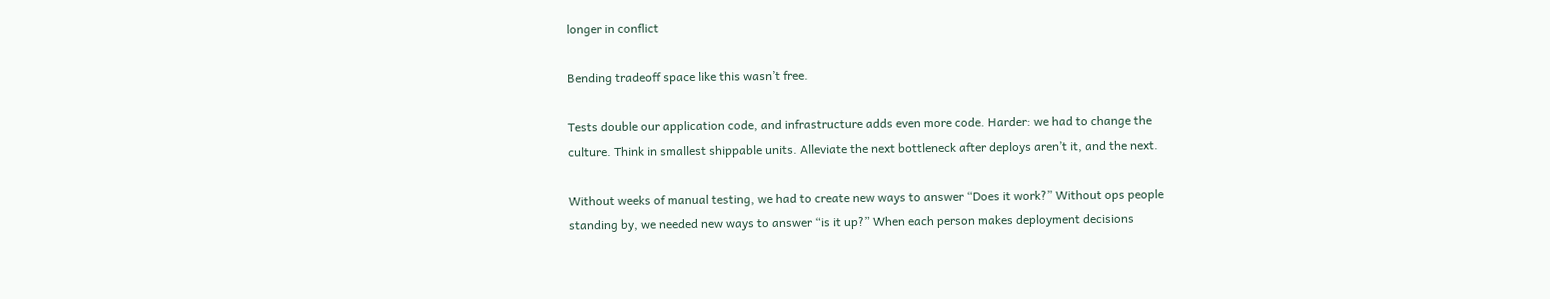longer in conflict

Bending tradeoff space like this wasn’t free.

Tests double our application code, and infrastructure adds even more code. Harder: we had to change the culture. Think in smallest shippable units. Alleviate the next bottleneck after deploys aren’t it, and the next.

Without weeks of manual testing, we had to create new ways to answer “Does it work?” Without ops people standing by, we needed new ways to answer “is it up?” When each person makes deployment decisions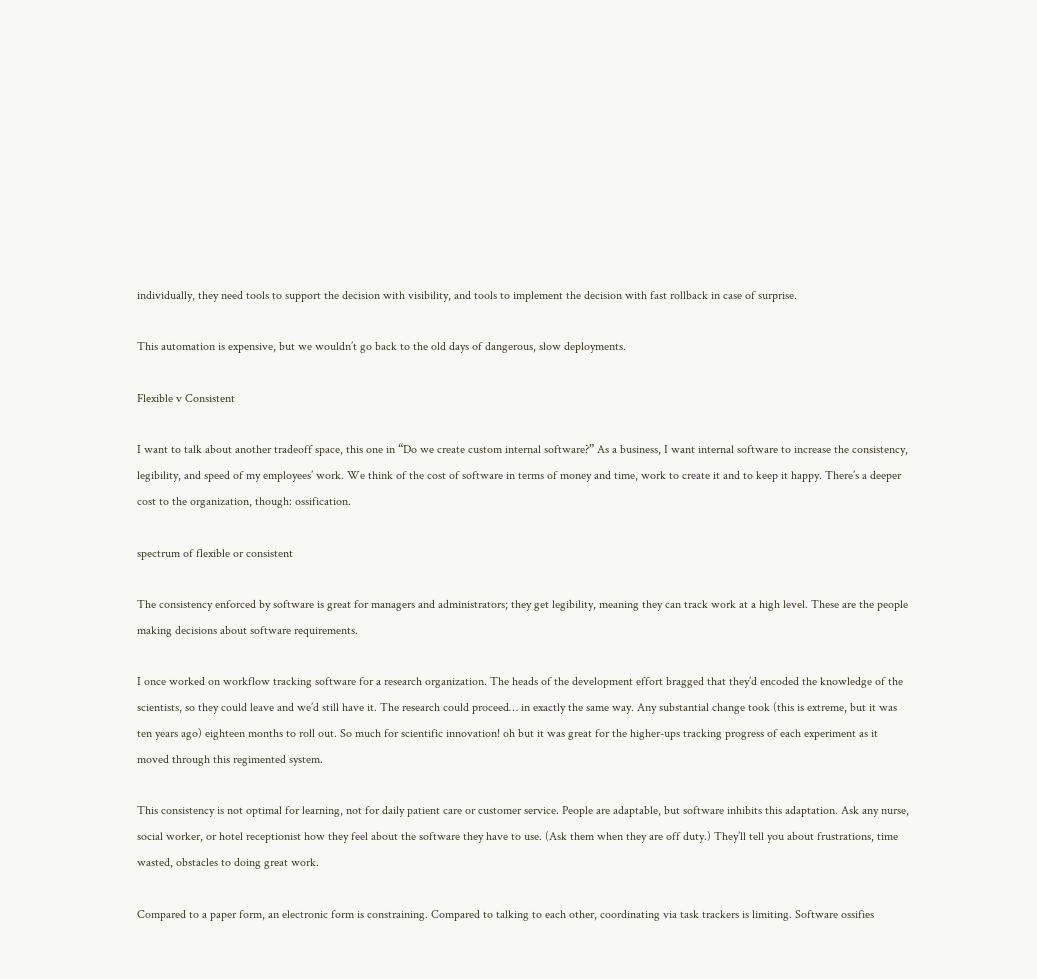individually, they need tools to support the decision with visibility, and tools to implement the decision with fast rollback in case of surprise.

This automation is expensive, but we wouldn’t go back to the old days of dangerous, slow deployments.

Flexible v Consistent

I want to talk about another tradeoff space, this one in “Do we create custom internal software?” As a business, I want internal software to increase the consistency, legibility, and speed of my employees’ work. We think of the cost of software in terms of money and time, work to create it and to keep it happy. There’s a deeper cost to the organization, though: ossification.

spectrum of flexible or consistent

The consistency enforced by software is great for managers and administrators; they get legibility, meaning they can track work at a high level. These are the people making decisions about software requirements.

I once worked on workflow tracking software for a research organization. The heads of the development effort bragged that they’d encoded the knowledge of the scientists, so they could leave and we’d still have it. The research could proceed… in exactly the same way. Any substantial change took (this is extreme, but it was ten years ago) eighteen months to roll out. So much for scientific innovation! oh but it was great for the higher-ups tracking progress of each experiment as it moved through this regimented system.

This consistency is not optimal for learning, not for daily patient care or customer service. People are adaptable, but software inhibits this adaptation. Ask any nurse, social worker, or hotel receptionist how they feel about the software they have to use. (Ask them when they are off duty.) They’ll tell you about frustrations, time wasted, obstacles to doing great work.

Compared to a paper form, an electronic form is constraining. Compared to talking to each other, coordinating via task trackers is limiting. Software ossifies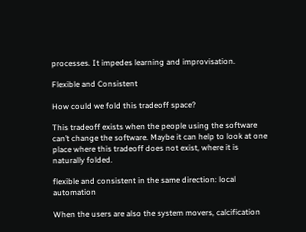processes. It impedes learning and improvisation.

Flexible and Consistent

How could we fold this tradeoff space?

This tradeoff exists when the people using the software can’t change the software. Maybe it can help to look at one place where this tradeoff does not exist, where it is naturally folded.

flexible and consistent in the same direction: local automation

When the users are also the system movers, calcification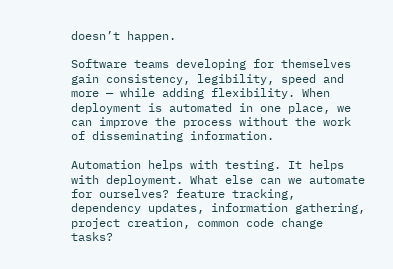doesn’t happen.

Software teams developing for themselves gain consistency, legibility, speed and more — while adding flexibility. When deployment is automated in one place, we can improve the process without the work of disseminating information.

Automation helps with testing. It helps with deployment. What else can we automate for ourselves? feature tracking, dependency updates, information gathering, project creation, common code change tasks?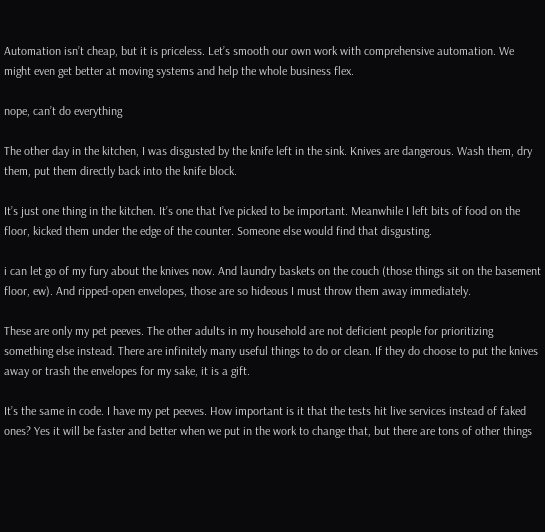Automation isn’t cheap, but it is priceless. Let’s smooth our own work with comprehensive automation. We might even get better at moving systems and help the whole business flex.

nope, can’t do everything

The other day in the kitchen, I was disgusted by the knife left in the sink. Knives are dangerous. Wash them, dry them, put them directly back into the knife block.

It’s just one thing in the kitchen. It’s one that I’ve picked to be important. Meanwhile I left bits of food on the floor, kicked them under the edge of the counter. Someone else would find that disgusting.

i can let go of my fury about the knives now. And laundry baskets on the couch (those things sit on the basement floor, ew). And ripped-open envelopes, those are so hideous I must throw them away immediately.

These are only my pet peeves. The other adults in my household are not deficient people for prioritizing something else instead. There are infinitely many useful things to do or clean. If they do choose to put the knives away or trash the envelopes for my sake, it is a gift.

It’s the same in code. I have my pet peeves. How important is it that the tests hit live services instead of faked ones? Yes it will be faster and better when we put in the work to change that, but there are tons of other things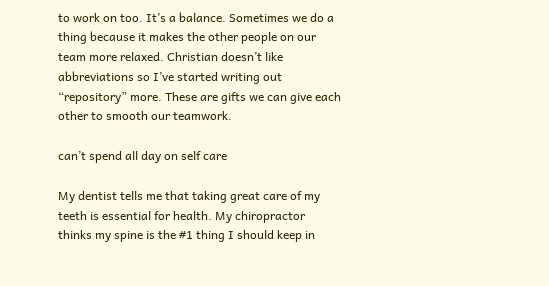to work on too. It’s a balance. Sometimes we do a thing because it makes the other people on our team more relaxed. Christian doesn’t like abbreviations so I’ve started writing out “repository” more. These are gifts we can give each other to smooth our teamwork.

can’t spend all day on self care

My dentist tells me that taking great care of my teeth is essential for health. My chiropractor thinks my spine is the #1 thing I should keep in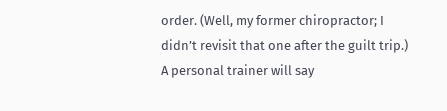order. (Well, my former chiropractor; I didn’t revisit that one after the guilt trip.) A personal trainer will say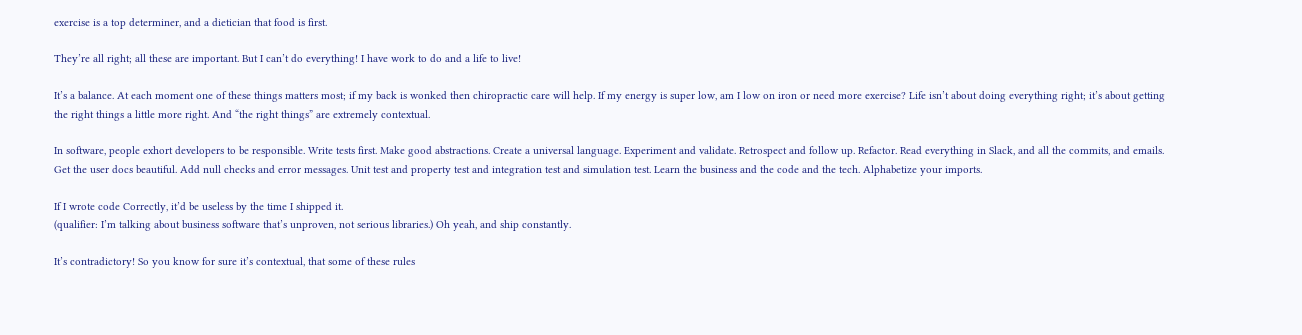exercise is a top determiner, and a dietician that food is first.

They’re all right; all these are important. But I can’t do everything! I have work to do and a life to live!

It’s a balance. At each moment one of these things matters most; if my back is wonked then chiropractic care will help. If my energy is super low, am I low on iron or need more exercise? Life isn’t about doing everything right; it’s about getting the right things a little more right. And “the right things” are extremely contextual.

In software, people exhort developers to be responsible. Write tests first. Make good abstractions. Create a universal language. Experiment and validate. Retrospect and follow up. Refactor. Read everything in Slack, and all the commits, and emails. Get the user docs beautiful. Add null checks and error messages. Unit test and property test and integration test and simulation test. Learn the business and the code and the tech. Alphabetize your imports.

If I wrote code Correctly, it’d be useless by the time I shipped it.
(qualifier: I’m talking about business software that’s unproven, not serious libraries.) Oh yeah, and ship constantly.

It’s contradictory! So you know for sure it’s contextual, that some of these rules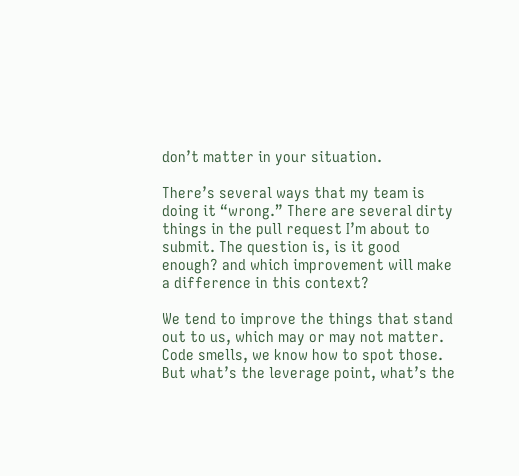don’t matter in your situation.

There’s several ways that my team is doing it “wrong.” There are several dirty things in the pull request I’m about to submit. The question is, is it good enough? and which improvement will make a difference in this context?

We tend to improve the things that stand out to us, which may or may not matter. Code smells, we know how to spot those. But what’s the leverage point, what’s the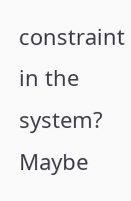constraint in the system? Maybe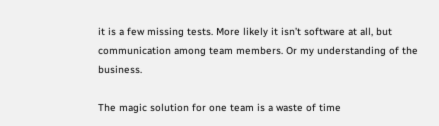it is a few missing tests. More likely it isn’t software at all, but communication among team members. Or my understanding of the business.

The magic solution for one team is a waste of time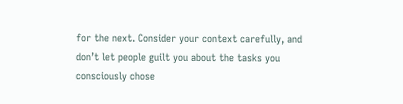for the next. Consider your context carefully, and don’t let people guilt you about the tasks you consciously chose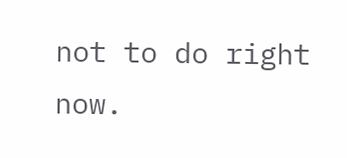not to do right now.